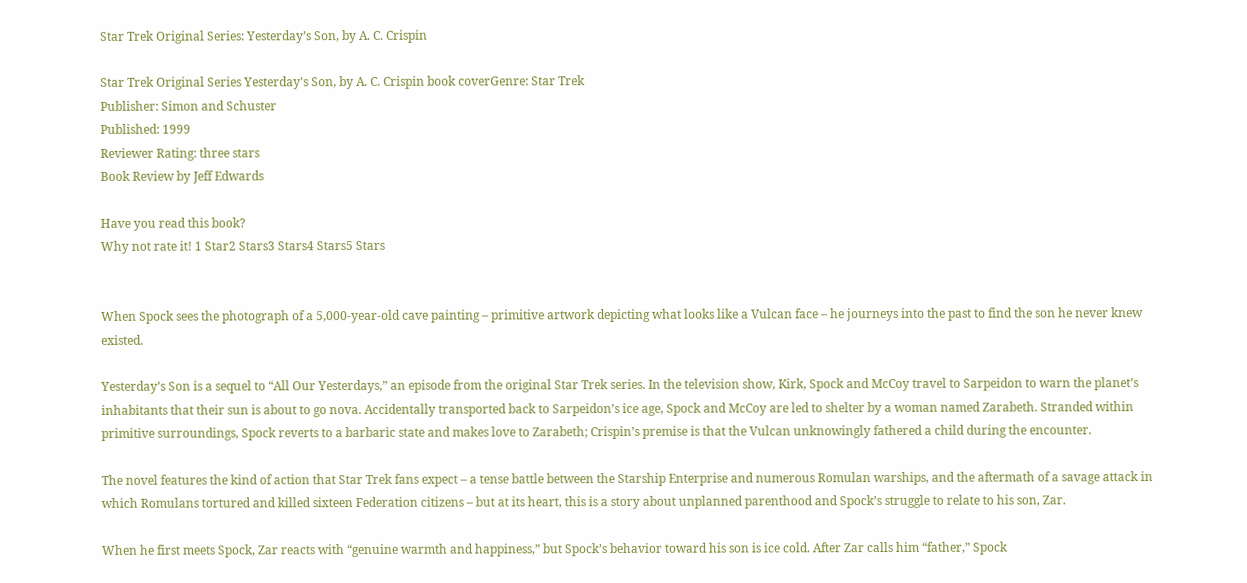Star Trek Original Series: Yesterday’s Son, by A. C. Crispin

Star Trek Original Series Yesterday's Son, by A. C. Crispin book coverGenre: Star Trek
Publisher: Simon and Schuster
Published: 1999
Reviewer Rating: three stars
Book Review by Jeff Edwards

Have you read this book?
Why not rate it! 1 Star2 Stars3 Stars4 Stars5 Stars


When Spock sees the photograph of a 5,000-year-old cave painting – primitive artwork depicting what looks like a Vulcan face – he journeys into the past to find the son he never knew existed.

Yesterday’s Son is a sequel to “All Our Yesterdays,” an episode from the original Star Trek series. In the television show, Kirk, Spock and McCoy travel to Sarpeidon to warn the planet’s inhabitants that their sun is about to go nova. Accidentally transported back to Sarpeidon’s ice age, Spock and McCoy are led to shelter by a woman named Zarabeth. Stranded within primitive surroundings, Spock reverts to a barbaric state and makes love to Zarabeth; Crispin’s premise is that the Vulcan unknowingly fathered a child during the encounter.

The novel features the kind of action that Star Trek fans expect – a tense battle between the Starship Enterprise and numerous Romulan warships, and the aftermath of a savage attack in which Romulans tortured and killed sixteen Federation citizens – but at its heart, this is a story about unplanned parenthood and Spock’s struggle to relate to his son, Zar.

When he first meets Spock, Zar reacts with “genuine warmth and happiness,” but Spock’s behavior toward his son is ice cold. After Zar calls him “father,” Spock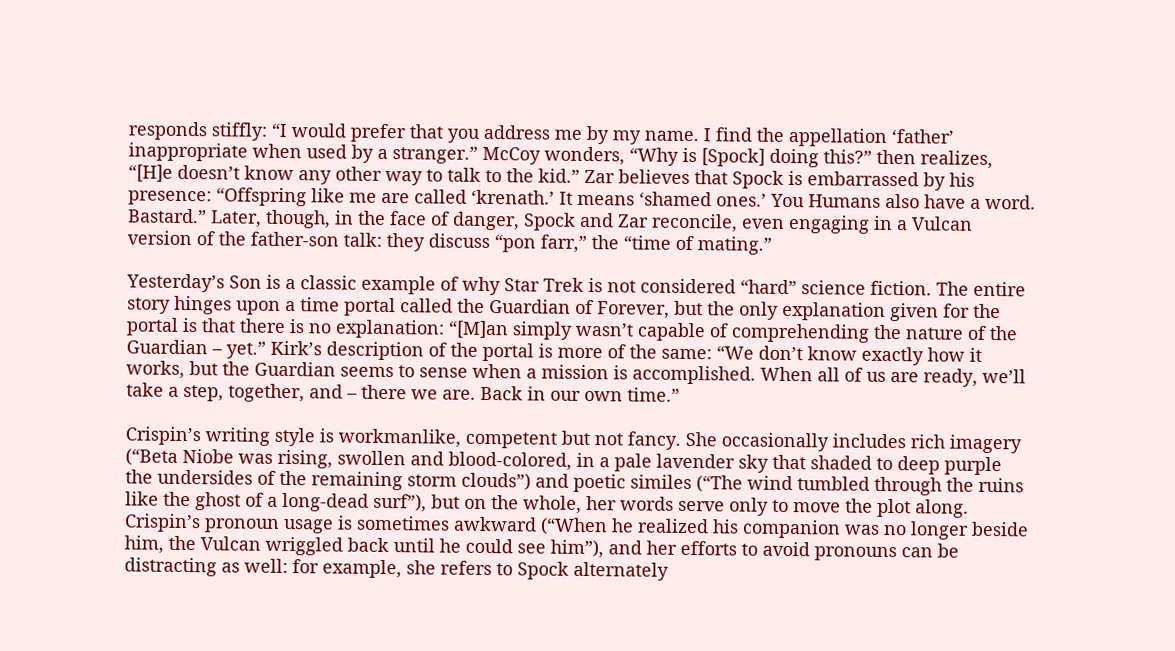responds stiffly: “I would prefer that you address me by my name. I find the appellation ‘father’ inappropriate when used by a stranger.” McCoy wonders, “Why is [Spock] doing this?” then realizes, “[H]e doesn’t know any other way to talk to the kid.” Zar believes that Spock is embarrassed by his presence: “Offspring like me are called ‘krenath.’ It means ‘shamed ones.’ You Humans also have a word. Bastard.” Later, though, in the face of danger, Spock and Zar reconcile, even engaging in a Vulcan version of the father-son talk: they discuss “pon farr,” the “time of mating.”

Yesterday’s Son is a classic example of why Star Trek is not considered “hard” science fiction. The entire story hinges upon a time portal called the Guardian of Forever, but the only explanation given for the portal is that there is no explanation: “[M]an simply wasn’t capable of comprehending the nature of the Guardian – yet.” Kirk’s description of the portal is more of the same: “We don’t know exactly how it works, but the Guardian seems to sense when a mission is accomplished. When all of us are ready, we’ll take a step, together, and – there we are. Back in our own time.”

Crispin’s writing style is workmanlike, competent but not fancy. She occasionally includes rich imagery (“Beta Niobe was rising, swollen and blood-colored, in a pale lavender sky that shaded to deep purple the undersides of the remaining storm clouds”) and poetic similes (“The wind tumbled through the ruins like the ghost of a long-dead surf”), but on the whole, her words serve only to move the plot along. Crispin’s pronoun usage is sometimes awkward (“When he realized his companion was no longer beside him, the Vulcan wriggled back until he could see him”), and her efforts to avoid pronouns can be distracting as well: for example, she refers to Spock alternately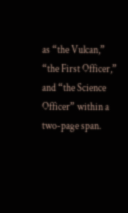as “the Vulcan,” “the First Officer,” and “the Science Officer” within a two-page span.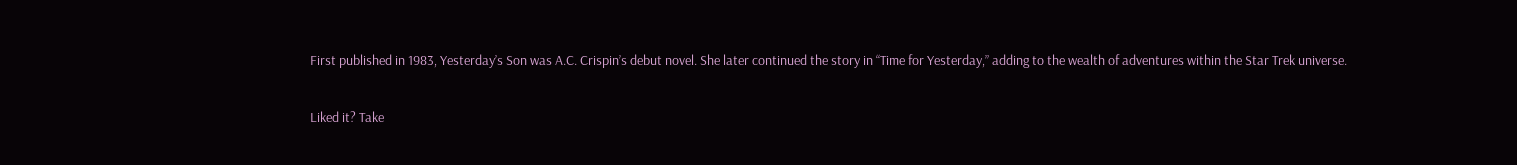First published in 1983, Yesterday’s Son was A.C. Crispin’s debut novel. She later continued the story in “Time for Yesterday,” adding to the wealth of adventures within the Star Trek universe.

Liked it? Take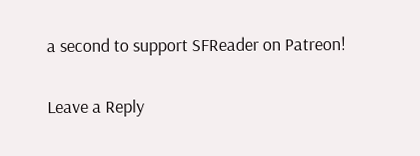a second to support SFReader on Patreon!

Leave a Reply